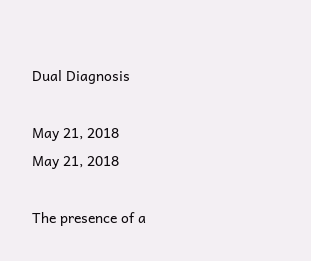Dual Diagnosis

May 21, 2018
May 21, 2018

The presence of a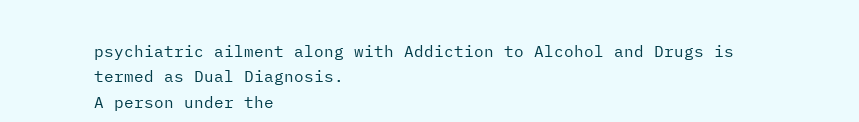psychiatric ailment along with Addiction to Alcohol and Drugs is termed as Dual Diagnosis.
A person under the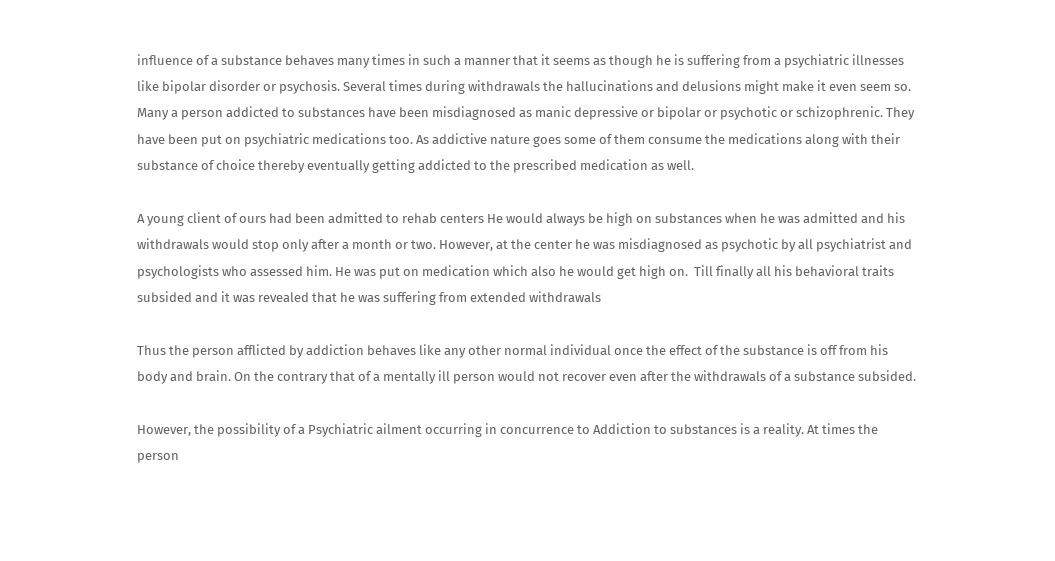influence of a substance behaves many times in such a manner that it seems as though he is suffering from a psychiatric illnesses like bipolar disorder or psychosis. Several times during withdrawals the hallucinations and delusions might make it even seem so.  Many a person addicted to substances have been misdiagnosed as manic depressive or bipolar or psychotic or schizophrenic. They have been put on psychiatric medications too. As addictive nature goes some of them consume the medications along with their substance of choice thereby eventually getting addicted to the prescribed medication as well.

A young client of ours had been admitted to rehab centers He would always be high on substances when he was admitted and his withdrawals would stop only after a month or two. However, at the center he was misdiagnosed as psychotic by all psychiatrist and psychologists who assessed him. He was put on medication which also he would get high on.  Till finally all his behavioral traits subsided and it was revealed that he was suffering from extended withdrawals

Thus the person afflicted by addiction behaves like any other normal individual once the effect of the substance is off from his body and brain. On the contrary that of a mentally ill person would not recover even after the withdrawals of a substance subsided.

However, the possibility of a Psychiatric ailment occurring in concurrence to Addiction to substances is a reality. At times the person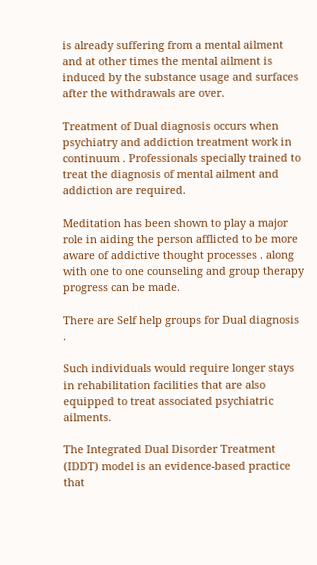is already suffering from a mental ailment and at other times the mental ailment is induced by the substance usage and surfaces after the withdrawals are over.

Treatment of Dual diagnosis occurs when psychiatry and addiction treatment work in continuum . Professionals specially trained to treat the diagnosis of mental ailment and addiction are required.

Meditation has been shown to play a major role in aiding the person afflicted to be more aware of addictive thought processes . along with one to one counseling and group therapy progress can be made.

There are Self help groups for Dual diagnosis .

Such individuals would require longer stays in rehabilitation facilities that are also equipped to treat associated psychiatric ailments.

The Integrated Dual Disorder Treatment (IDDT) model is an evidence-based practice that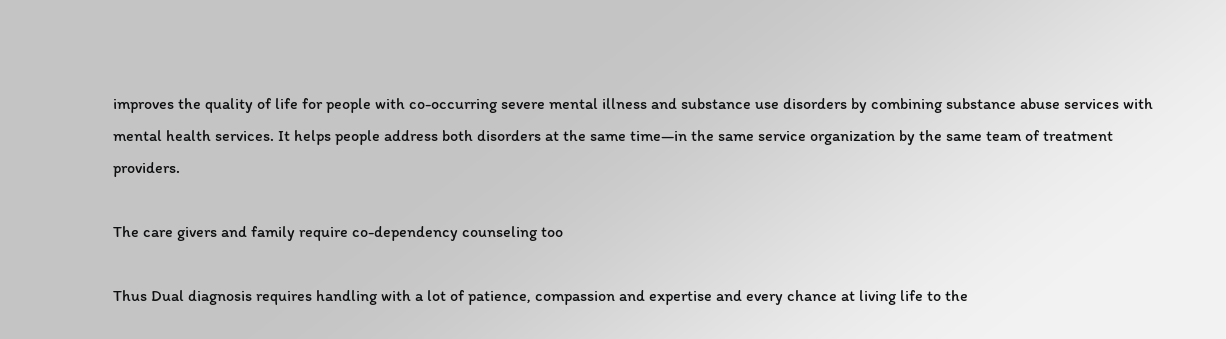improves the quality of life for people with co-occurring severe mental illness and substance use disorders by combining substance abuse services with mental health services. It helps people address both disorders at the same time—in the same service organization by the same team of treatment providers.

The care givers and family require co-dependency counseling too

Thus Dual diagnosis requires handling with a lot of patience, compassion and expertise and every chance at living life to the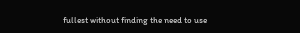fullest without finding the need to use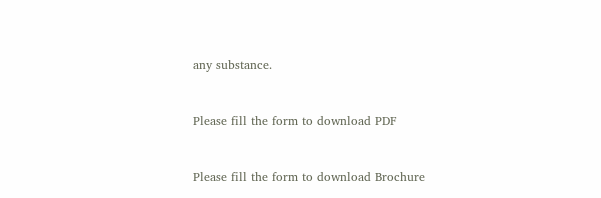any substance.


Please fill the form to download PDF


Please fill the form to download Brochure